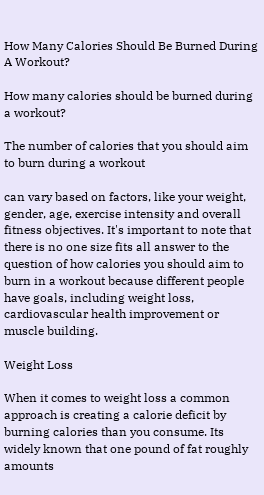How Many Calories Should Be Burned During A Workout?

How many calories should be burned during a workout?

The number of calories that you should aim to burn during a workout

can vary based on factors, like your weight, gender, age, exercise intensity and overall fitness objectives. It's important to note that there is no one size fits all answer to the question of how calories you should aim to burn in a workout because different people have goals, including weight loss, cardiovascular health improvement or muscle building.

Weight Loss

When it comes to weight loss a common approach is creating a calorie deficit by burning calories than you consume. Its widely known that one pound of fat roughly amounts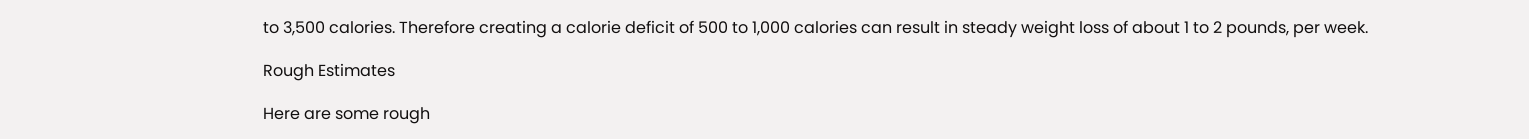to 3,500 calories. Therefore creating a calorie deficit of 500 to 1,000 calories can result in steady weight loss of about 1 to 2 pounds, per week.

Rough Estimates

Here are some rough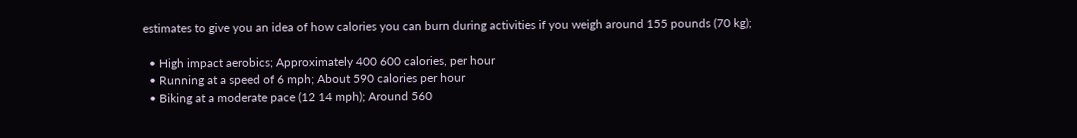estimates to give you an idea of how calories you can burn during activities if you weigh around 155 pounds (70 kg);

  • High impact aerobics; Approximately 400 600 calories, per hour
  • Running at a speed of 6 mph; About 590 calories per hour
  • Biking at a moderate pace (12 14 mph); Around 560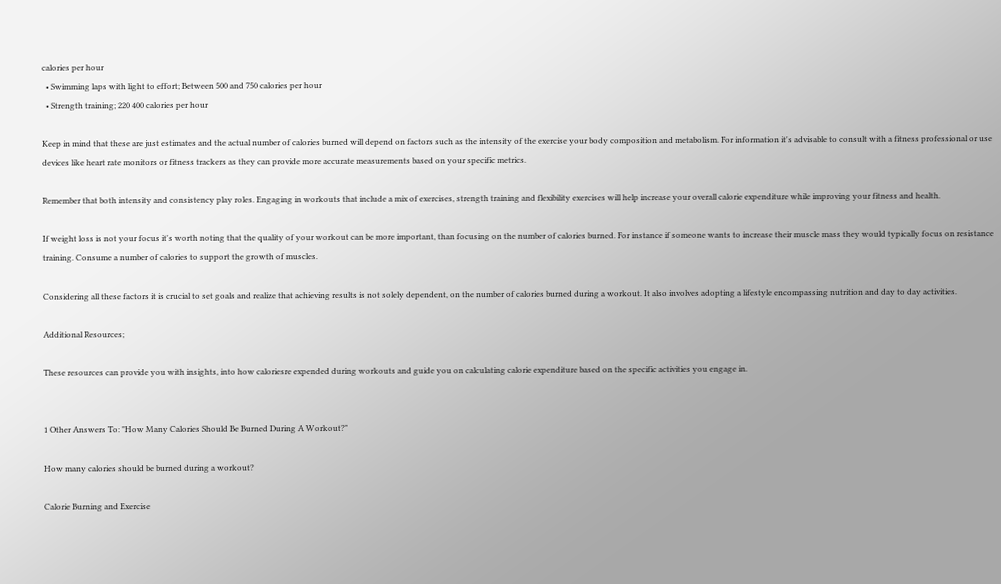calories per hour
  • Swimming laps with light to effort; Between 500 and 750 calories per hour
  • Strength training; 220 400 calories per hour

Keep in mind that these are just estimates and the actual number of calories burned will depend on factors such as the intensity of the exercise your body composition and metabolism. For information it's advisable to consult with a fitness professional or use devices like heart rate monitors or fitness trackers as they can provide more accurate measurements based on your specific metrics.

Remember that both intensity and consistency play roles. Engaging in workouts that include a mix of exercises, strength training and flexibility exercises will help increase your overall calorie expenditure while improving your fitness and health.

If weight loss is not your focus it's worth noting that the quality of your workout can be more important, than focusing on the number of calories burned. For instance if someone wants to increase their muscle mass they would typically focus on resistance training. Consume a number of calories to support the growth of muscles.

Considering all these factors it is crucial to set goals and realize that achieving results is not solely dependent, on the number of calories burned during a workout. It also involves adopting a lifestyle encompassing nutrition and day to day activities.

Additional Resources;

These resources can provide you with insights, into how caloriesre expended during workouts and guide you on calculating calorie expenditure based on the specific activities you engage in.


1 Other Answers To: "How Many Calories Should Be Burned During A Workout?"

How many calories should be burned during a workout?

Calorie Burning and Exercise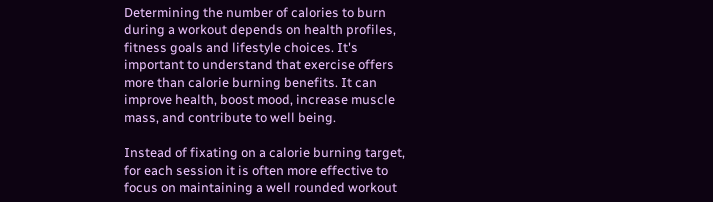Determining the number of calories to burn during a workout depends on health profiles, fitness goals and lifestyle choices. It's important to understand that exercise offers more than calorie burning benefits. It can improve health, boost mood, increase muscle mass, and contribute to well being.

Instead of fixating on a calorie burning target, for each session it is often more effective to focus on maintaining a well rounded workout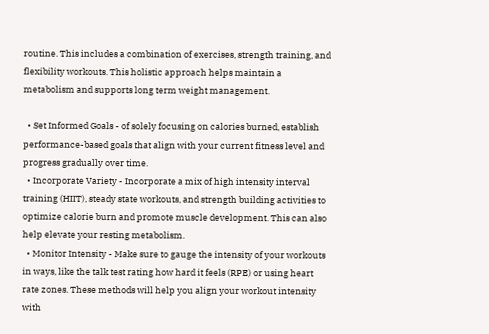routine. This includes a combination of exercises, strength training, and flexibility workouts. This holistic approach helps maintain a metabolism and supports long term weight management.

  • Set Informed Goals - of solely focusing on calories burned, establish performance-based goals that align with your current fitness level and progress gradually over time.
  • Incorporate Variety - Incorporate a mix of high intensity interval training (HIIT), steady state workouts, and strength building activities to optimize calorie burn and promote muscle development. This can also help elevate your resting metabolism.
  • Monitor Intensity - Make sure to gauge the intensity of your workouts in ways, like the talk test rating how hard it feels (RPE) or using heart rate zones. These methods will help you align your workout intensity with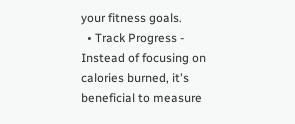your fitness goals.
  • Track Progress - Instead of focusing on calories burned, it's beneficial to measure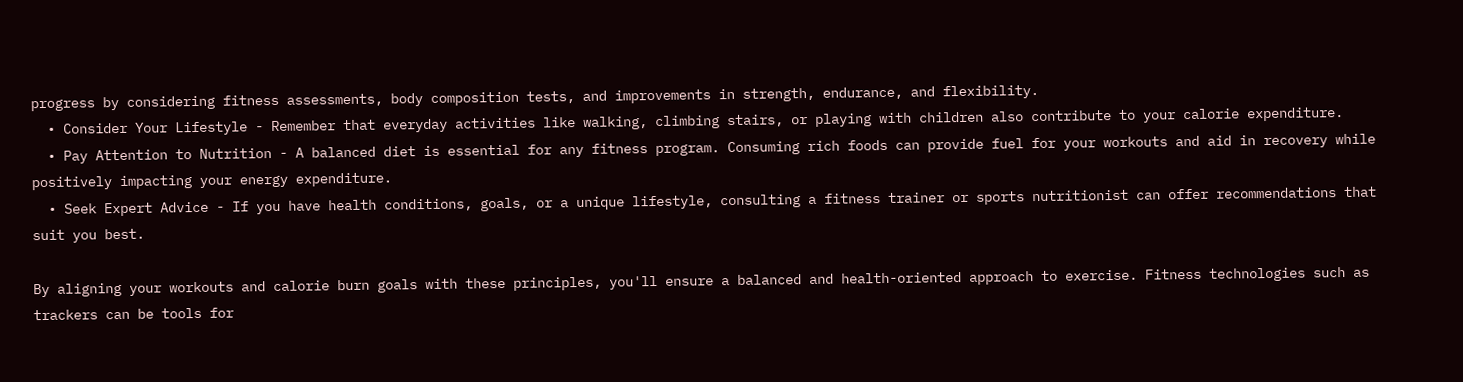progress by considering fitness assessments, body composition tests, and improvements in strength, endurance, and flexibility.
  • Consider Your Lifestyle - Remember that everyday activities like walking, climbing stairs, or playing with children also contribute to your calorie expenditure.
  • Pay Attention to Nutrition - A balanced diet is essential for any fitness program. Consuming rich foods can provide fuel for your workouts and aid in recovery while positively impacting your energy expenditure.
  • Seek Expert Advice - If you have health conditions, goals, or a unique lifestyle, consulting a fitness trainer or sports nutritionist can offer recommendations that suit you best.

By aligning your workouts and calorie burn goals with these principles, you'll ensure a balanced and health-oriented approach to exercise. Fitness technologies such as trackers can be tools for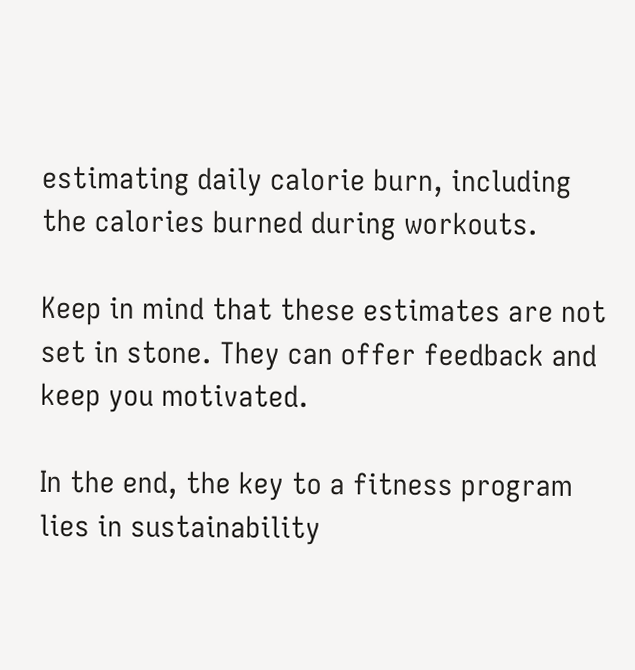estimating daily calorie burn, including the calories burned during workouts.

Keep in mind that these estimates are not set in stone. They can offer feedback and keep you motivated.

In the end, the key to a fitness program lies in sustainability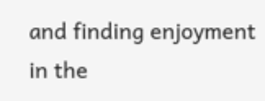and finding enjoyment in the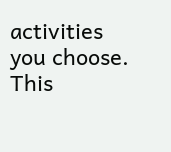activities you choose. This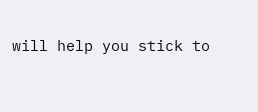will help you stick to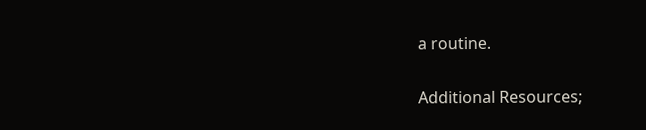a routine.

Additional Resources;